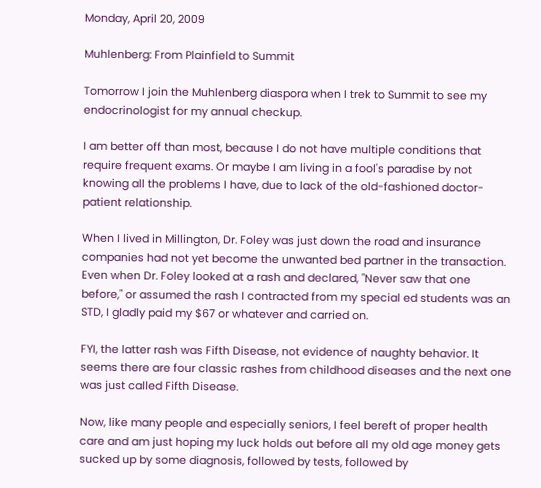Monday, April 20, 2009

Muhlenberg: From Plainfield to Summit

Tomorrow I join the Muhlenberg diaspora when I trek to Summit to see my endocrinologist for my annual checkup.

I am better off than most, because I do not have multiple conditions that require frequent exams. Or maybe I am living in a fool's paradise by not knowing all the problems I have, due to lack of the old-fashioned doctor-patient relationship.

When I lived in Millington, Dr. Foley was just down the road and insurance companies had not yet become the unwanted bed partner in the transaction. Even when Dr. Foley looked at a rash and declared, "Never saw that one before," or assumed the rash I contracted from my special ed students was an STD, I gladly paid my $67 or whatever and carried on.

FYI, the latter rash was Fifth Disease, not evidence of naughty behavior. It seems there are four classic rashes from childhood diseases and the next one was just called Fifth Disease.

Now, like many people and especially seniors, I feel bereft of proper health care and am just hoping my luck holds out before all my old age money gets sucked up by some diagnosis, followed by tests, followed by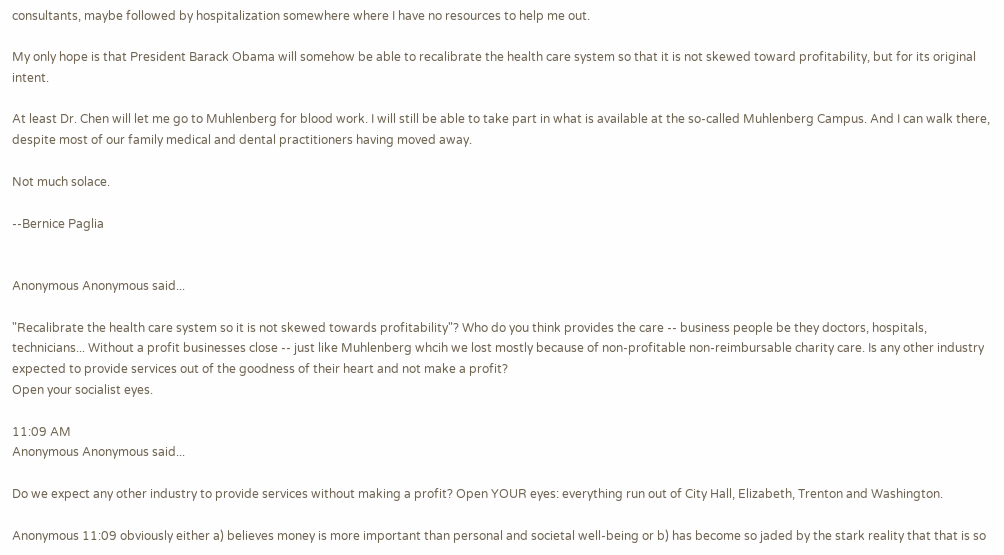consultants, maybe followed by hospitalization somewhere where I have no resources to help me out.

My only hope is that President Barack Obama will somehow be able to recalibrate the health care system so that it is not skewed toward profitability, but for its original intent.

At least Dr. Chen will let me go to Muhlenberg for blood work. I will still be able to take part in what is available at the so-called Muhlenberg Campus. And I can walk there, despite most of our family medical and dental practitioners having moved away.

Not much solace.

--Bernice Paglia


Anonymous Anonymous said...

"Recalibrate the health care system so it is not skewed towards profitability"? Who do you think provides the care -- business people be they doctors, hospitals, technicians... Without a profit businesses close -- just like Muhlenberg whcih we lost mostly because of non-profitable non-reimbursable charity care. Is any other industry expected to provide services out of the goodness of their heart and not make a profit?
Open your socialist eyes.

11:09 AM
Anonymous Anonymous said...

Do we expect any other industry to provide services without making a profit? Open YOUR eyes: everything run out of City Hall, Elizabeth, Trenton and Washington.

Anonymous 11:09 obviously either a) believes money is more important than personal and societal well-being or b) has become so jaded by the stark reality that that is so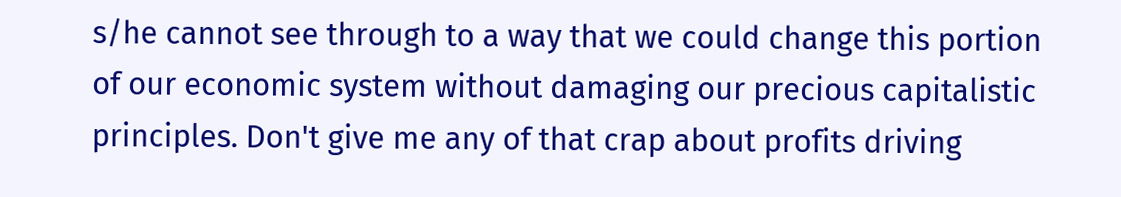s/he cannot see through to a way that we could change this portion of our economic system without damaging our precious capitalistic principles. Don't give me any of that crap about profits driving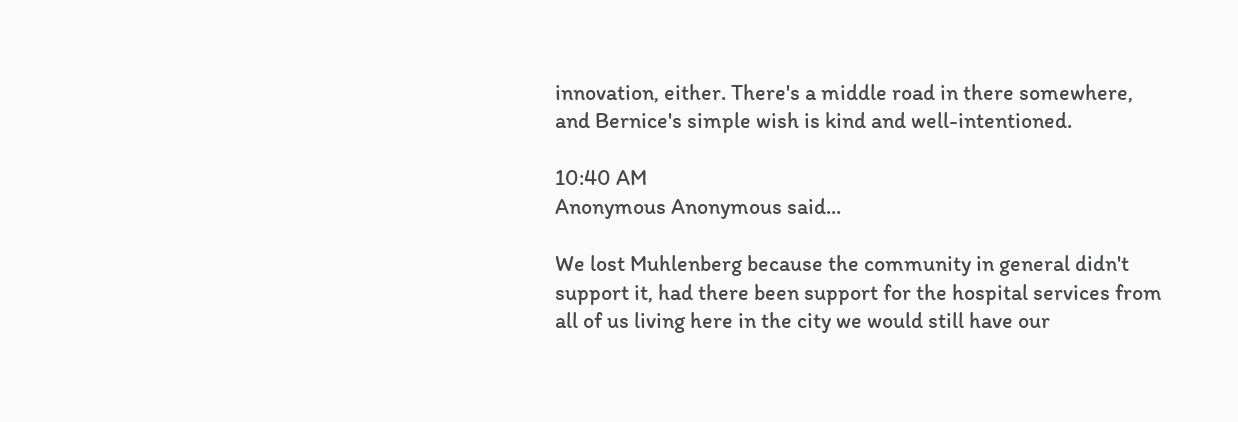innovation, either. There's a middle road in there somewhere, and Bernice's simple wish is kind and well-intentioned.

10:40 AM
Anonymous Anonymous said...

We lost Muhlenberg because the community in general didn't support it, had there been support for the hospital services from all of us living here in the city we would still have our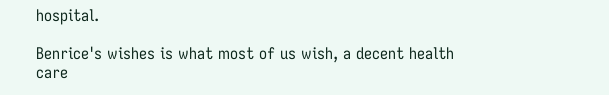hospital.

Benrice's wishes is what most of us wish, a decent health care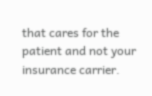that cares for the patient and not your insurance carrier.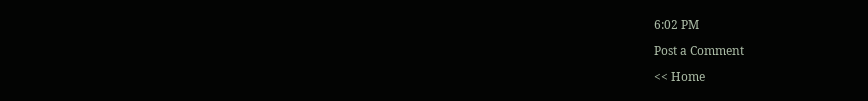6:02 PM

Post a Comment

<< Home